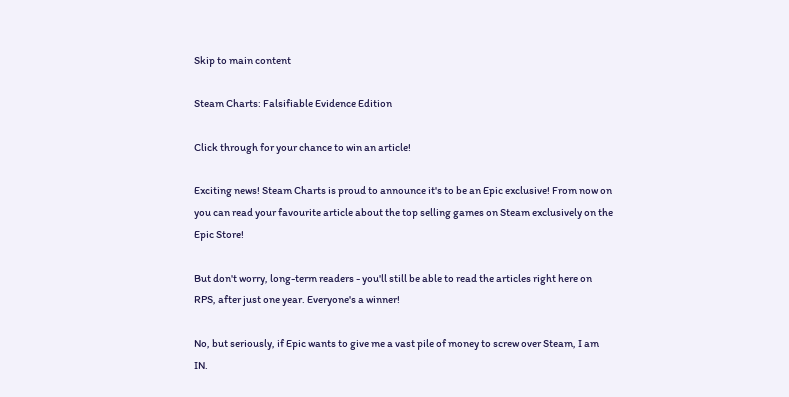Skip to main content

Steam Charts: Falsifiable Evidence Edition

Click through for your chance to win an article!

Exciting news! Steam Charts is proud to announce it's to be an Epic exclusive! From now on you can read your favourite article about the top selling games on Steam exclusively on the Epic Store!

But don't worry, long-term readers - you'll still be able to read the articles right here on RPS, after just one year. Everyone's a winner!

No, but seriously, if Epic wants to give me a vast pile of money to screw over Steam, I am IN.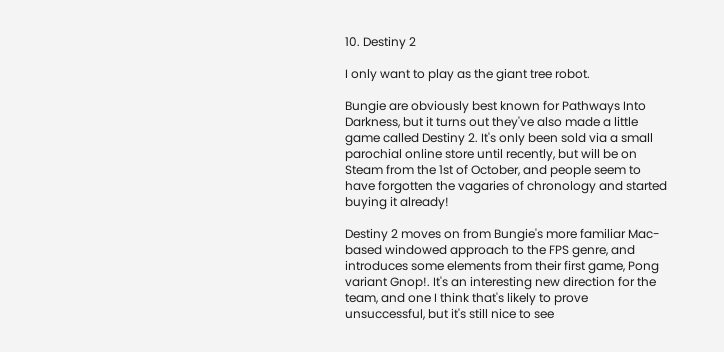10. Destiny 2

I only want to play as the giant tree robot.

Bungie are obviously best known for Pathways Into Darkness, but it turns out they've also made a little game called Destiny 2. It's only been sold via a small parochial online store until recently, but will be on Steam from the 1st of October, and people seem to have forgotten the vagaries of chronology and started buying it already!

Destiny 2 moves on from Bungie's more familiar Mac-based windowed approach to the FPS genre, and introduces some elements from their first game, Pong variant Gnop!. It's an interesting new direction for the team, and one I think that's likely to prove unsuccessful, but it's still nice to see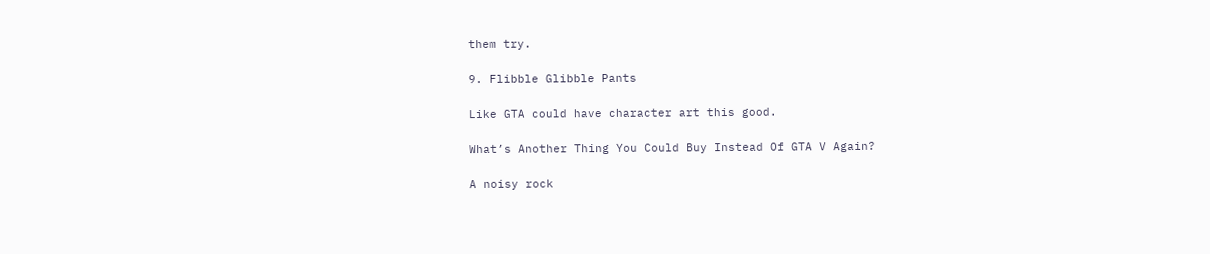them try.

9. Flibble Glibble Pants

Like GTA could have character art this good.

What’s Another Thing You Could Buy Instead Of GTA V Again?

A noisy rock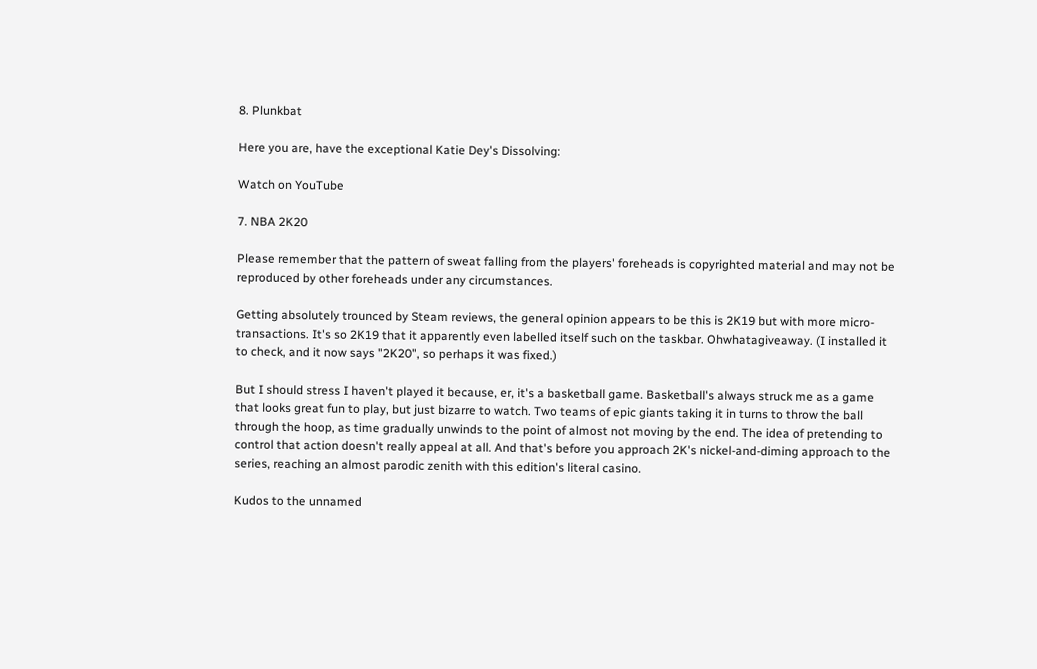8. Plunkbat

Here you are, have the exceptional Katie Dey's Dissolving:

Watch on YouTube

7. NBA 2K20

Please remember that the pattern of sweat falling from the players' foreheads is copyrighted material and may not be reproduced by other foreheads under any circumstances.

Getting absolutely trounced by Steam reviews, the general opinion appears to be this is 2K19 but with more micro-transactions. It's so 2K19 that it apparently even labelled itself such on the taskbar. Ohwhatagiveaway. (I installed it to check, and it now says "2K20", so perhaps it was fixed.)

But I should stress I haven't played it because, er, it's a basketball game. Basketball's always struck me as a game that looks great fun to play, but just bizarre to watch. Two teams of epic giants taking it in turns to throw the ball through the hoop, as time gradually unwinds to the point of almost not moving by the end. The idea of pretending to control that action doesn't really appeal at all. And that's before you approach 2K's nickel-and-diming approach to the series, reaching an almost parodic zenith with this edition's literal casino.

Kudos to the unnamed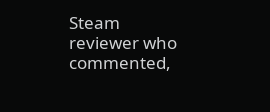Steam reviewer who commented,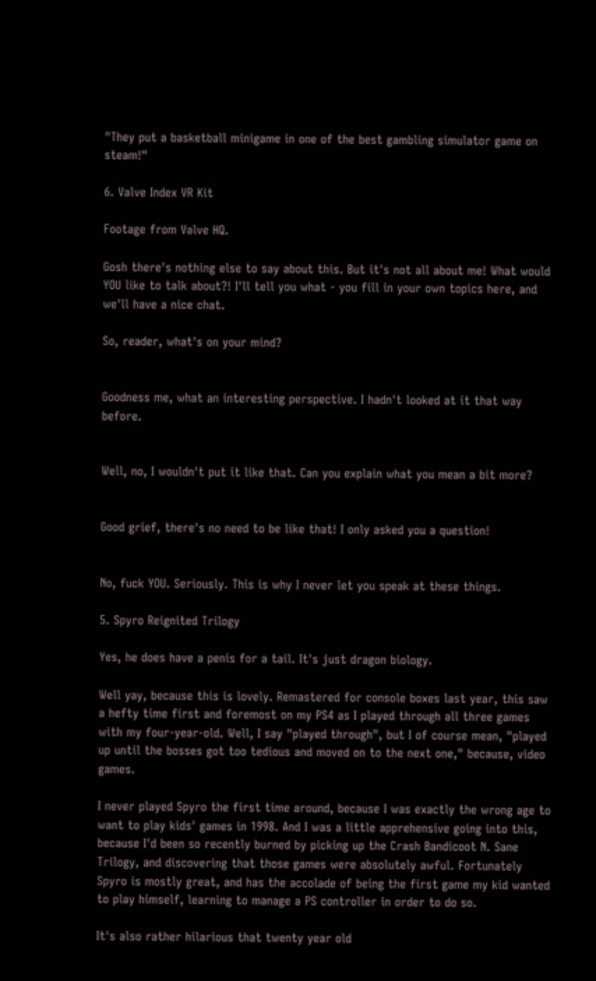"They put a basketball minigame in one of the best gambling simulator game on steam!"

6. Valve Index VR Kit

Footage from Valve HQ.

Gosh there's nothing else to say about this. But it's not all about me! What would YOU like to talk about?! I'll tell you what - you fill in your own topics here, and we'll have a nice chat.

So, reader, what's on your mind?


Goodness me, what an interesting perspective. I hadn't looked at it that way before.


Well, no, I wouldn't put it like that. Can you explain what you mean a bit more?


Good grief, there's no need to be like that! I only asked you a question!


No, fuck YOU. Seriously. This is why I never let you speak at these things.

5. Spyro Reignited Trilogy

Yes, he does have a penis for a tail. It's just dragon biology.

Well yay, because this is lovely. Remastered for console boxes last year, this saw a hefty time first and foremost on my PS4 as I played through all three games with my four-year-old. Well, I say "played through", but I of course mean, "played up until the bosses got too tedious and moved on to the next one," because, video games.

I never played Spyro the first time around, because I was exactly the wrong age to want to play kids' games in 1998. And I was a little apprehensive going into this, because I'd been so recently burned by picking up the Crash Bandicoot N. Sane Trilogy, and discovering that those games were absolutely awful. Fortunately Spyro is mostly great, and has the accolade of being the first game my kid wanted to play himself, learning to manage a PS controller in order to do so.

It's also rather hilarious that twenty year old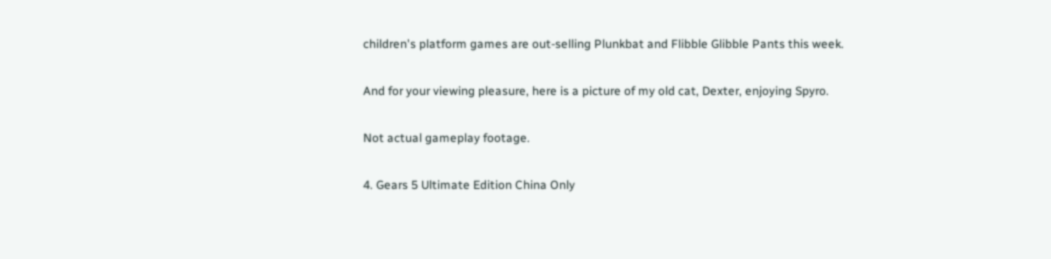children's platform games are out-selling Plunkbat and Flibble Glibble Pants this week.

And for your viewing pleasure, here is a picture of my old cat, Dexter, enjoying Spyro.

Not actual gameplay footage.

4. Gears 5 Ultimate Edition China Only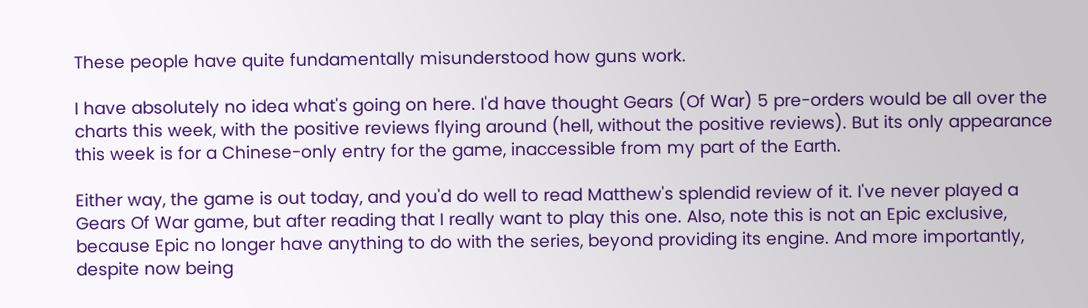These people have quite fundamentally misunderstood how guns work.

I have absolutely no idea what's going on here. I'd have thought Gears (Of War) 5 pre-orders would be all over the charts this week, with the positive reviews flying around (hell, without the positive reviews). But its only appearance this week is for a Chinese-only entry for the game, inaccessible from my part of the Earth.

Either way, the game is out today, and you'd do well to read Matthew's splendid review of it. I've never played a Gears Of War game, but after reading that I really want to play this one. Also, note this is not an Epic exclusive, because Epic no longer have anything to do with the series, beyond providing its engine. And more importantly, despite now being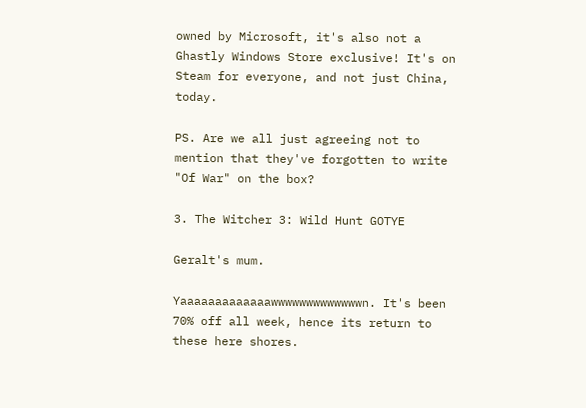owned by Microsoft, it's also not a Ghastly Windows Store exclusive! It's on Steam for everyone, and not just China, today.

PS. Are we all just agreeing not to mention that they've forgotten to write "Of War" on the box?

3. The Witcher 3: Wild Hunt GOTYE

Geralt's mum.

Yaaaaaaaaaaaaawwwwwwwwwwwwwn. It's been 70% off all week, hence its return to these here shores.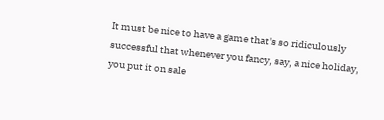It must be nice to have a game that's so ridiculously successful that whenever you fancy, say, a nice holiday, you put it on sale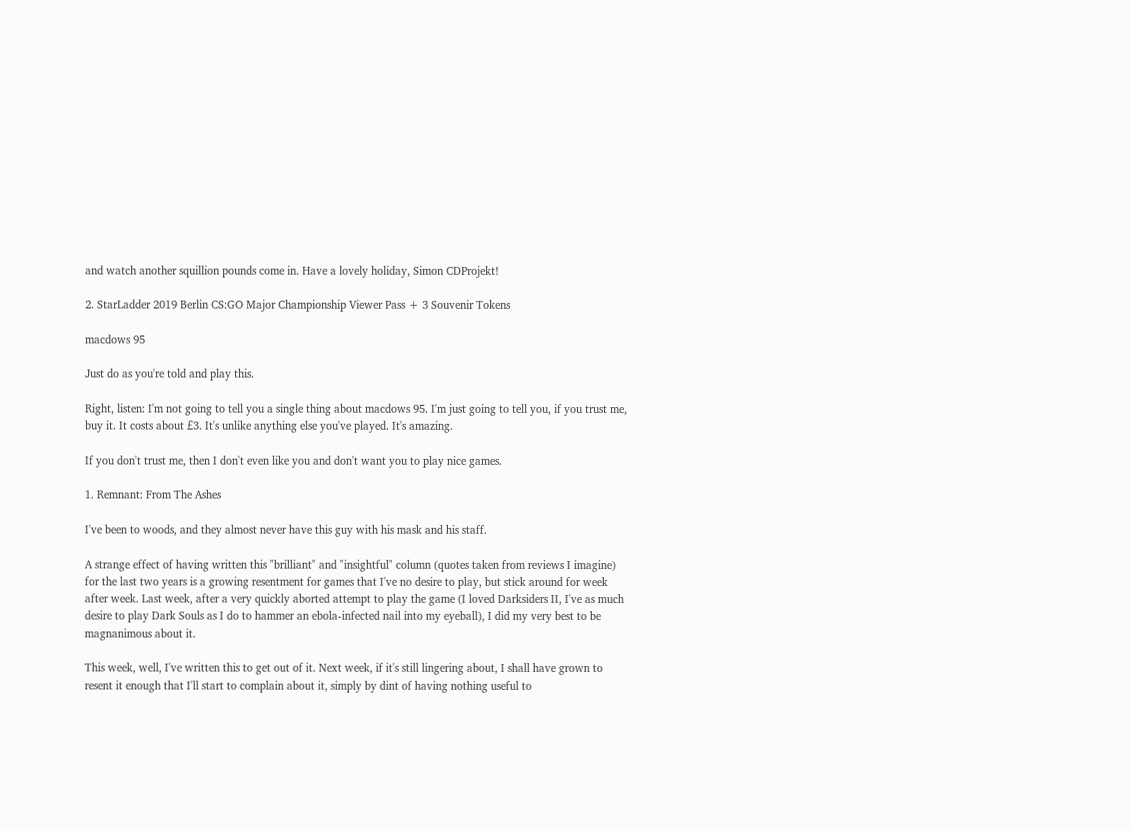and watch another squillion pounds come in. Have a lovely holiday, Simon CDProjekt!

2. StarLadder 2019 Berlin CS:GO Major Championship Viewer Pass + 3 Souvenir Tokens

macdows 95

Just do as you're told and play this.

Right, listen: I'm not going to tell you a single thing about macdows 95. I'm just going to tell you, if you trust me, buy it. It costs about £3. It's unlike anything else you've played. It's amazing.

If you don't trust me, then I don't even like you and don't want you to play nice games.

1. Remnant: From The Ashes

I've been to woods, and they almost never have this guy with his mask and his staff.

A strange effect of having written this "brilliant" and "insightful" column (quotes taken from reviews I imagine) for the last two years is a growing resentment for games that I've no desire to play, but stick around for week after week. Last week, after a very quickly aborted attempt to play the game (I loved Darksiders II, I've as much desire to play Dark Souls as I do to hammer an ebola-infected nail into my eyeball), I did my very best to be magnanimous about it.

This week, well, I've written this to get out of it. Next week, if it's still lingering about, I shall have grown to resent it enough that I'll start to complain about it, simply by dint of having nothing useful to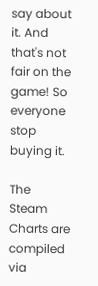say about it. And that's not fair on the game! So everyone stop buying it.

The Steam Charts are compiled via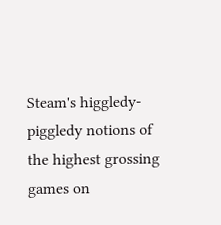Steam's higgledy-piggledy notions of the highest grossing games on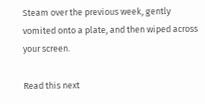Steam over the previous week, gently vomited onto a plate, and then wiped across your screen.

Read this next